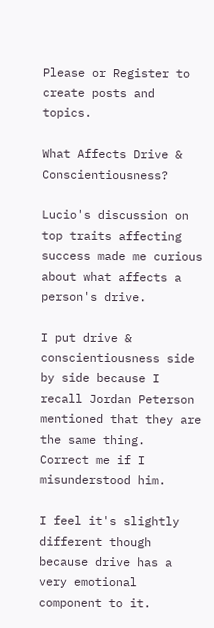Please or Register to create posts and topics.

What Affects Drive & Conscientiousness?

Lucio's discussion on top traits affecting success made me curious about what affects a person's drive.

I put drive & conscientiousness side by side because I recall Jordan Peterson mentioned that they are the same thing.
Correct me if I misunderstood him.

I feel it's slightly different though because drive has a very emotional component to it.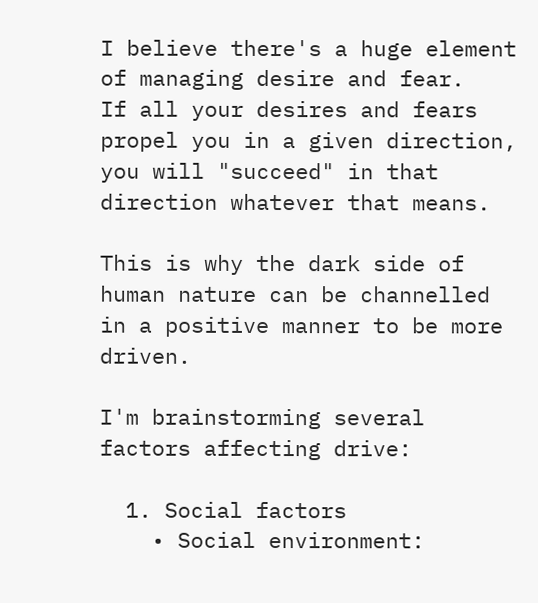I believe there's a huge element of managing desire and fear.
If all your desires and fears propel you in a given direction, you will "succeed" in that direction whatever that means.

This is why the dark side of human nature can be channelled in a positive manner to be more driven.

I'm brainstorming several factors affecting drive:

  1. Social factors
    • Social environment: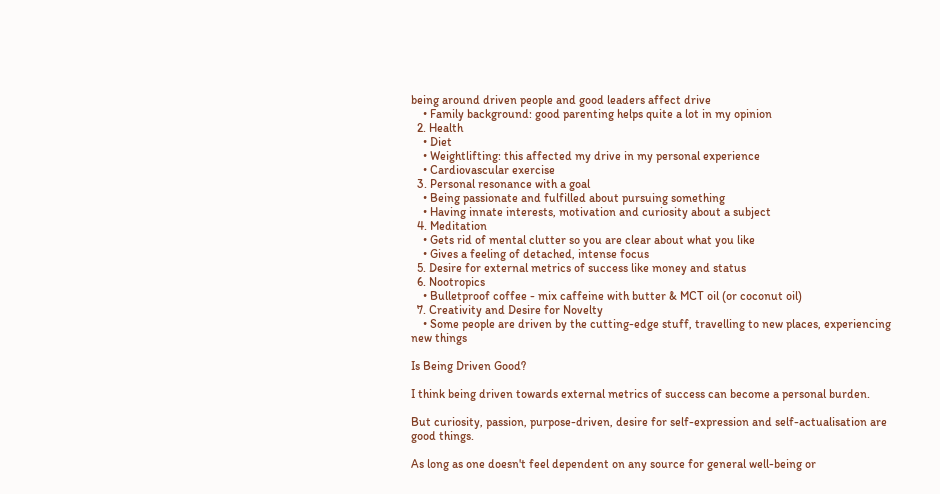being around driven people and good leaders affect drive
    • Family background: good parenting helps quite a lot in my opinion
  2. Health
    • Diet
    • Weightlifting: this affected my drive in my personal experience
    • Cardiovascular exercise
  3. Personal resonance with a goal
    • Being passionate and fulfilled about pursuing something
    • Having innate interests, motivation and curiosity about a subject
  4. Meditation
    • Gets rid of mental clutter so you are clear about what you like
    • Gives a feeling of detached, intense focus
  5. Desire for external metrics of success like money and status
  6. Nootropics
    • Bulletproof coffee - mix caffeine with butter & MCT oil (or coconut oil)
  7. Creativity and Desire for Novelty
    • Some people are driven by the cutting-edge stuff, travelling to new places, experiencing new things

Is Being Driven Good?

I think being driven towards external metrics of success can become a personal burden.

But curiosity, passion, purpose-driven, desire for self-expression and self-actualisation are good things.

As long as one doesn't feel dependent on any source for general well-being or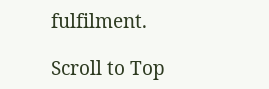fulfilment.

Scroll to Top